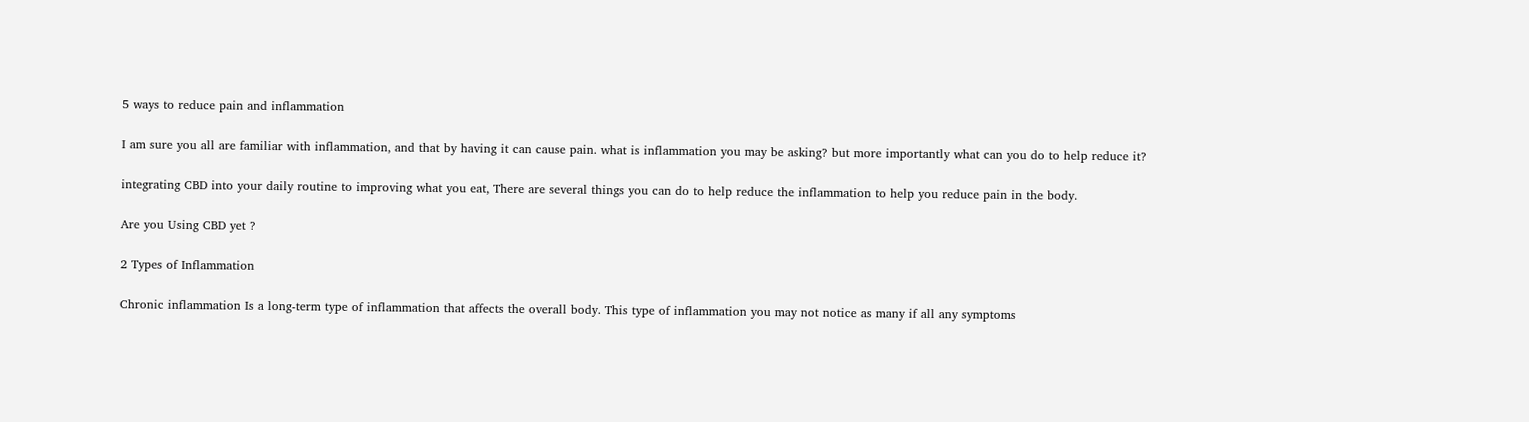5 ways to reduce pain and inflammation

I am sure you all are familiar with inflammation, and that by having it can cause pain. what is inflammation you may be asking? but more importantly what can you do to help reduce it?

integrating CBD into your daily routine to improving what you eat, There are several things you can do to help reduce the inflammation to help you reduce pain in the body.

Are you Using CBD yet ?

2 Types of Inflammation

Chronic inflammation Is a long-term type of inflammation that affects the overall body. This type of inflammation you may not notice as many if all any symptoms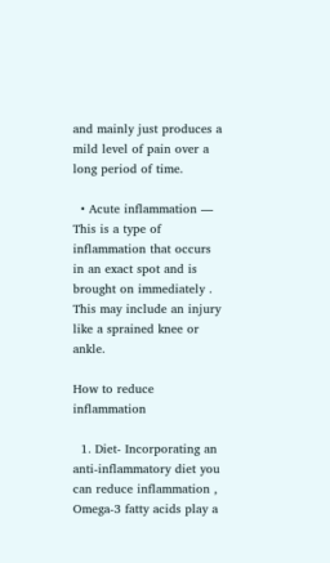and mainly just produces a mild level of pain over a long period of time.

  • Acute inflammation — This is a type of inflammation that occurs in an exact spot and is brought on immediately . This may include an injury like a sprained knee or ankle.

How to reduce inflammation

  1. Diet- Incorporating an anti-inflammatory diet you can reduce inflammation , Omega-3 fatty acids play a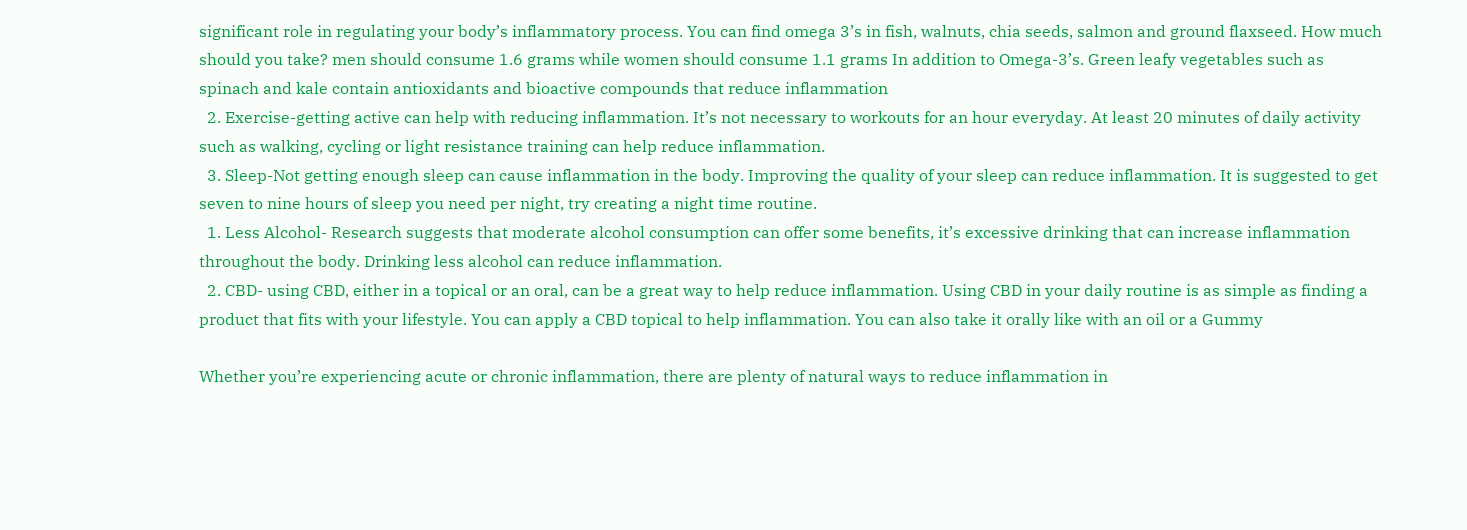significant role in regulating your body’s inflammatory process. You can find omega 3’s in fish, walnuts, chia seeds, salmon and ground flaxseed. How much should you take? men should consume 1.6 grams while women should consume 1.1 grams In addition to Omega-3’s. Green leafy vegetables such as spinach and kale contain antioxidants and bioactive compounds that reduce inflammation
  2. Exercise-getting active can help with reducing inflammation. It’s not necessary to workouts for an hour everyday. At least 20 minutes of daily activity such as walking, cycling or light resistance training can help reduce inflammation.
  3. Sleep-Not getting enough sleep can cause inflammation in the body. Improving the quality of your sleep can reduce inflammation. It is suggested to get seven to nine hours of sleep you need per night, try creating a night time routine.
  1. Less Alcohol- Research suggests that moderate alcohol consumption can offer some benefits, it’s excessive drinking that can increase inflammation throughout the body. Drinking less alcohol can reduce inflammation.
  2. CBD- using CBD, either in a topical or an oral, can be a great way to help reduce inflammation. Using CBD in your daily routine is as simple as finding a product that fits with your lifestyle. You can apply a CBD topical to help inflammation. You can also take it orally like with an oil or a Gummy

Whether you’re experiencing acute or chronic inflammation, there are plenty of natural ways to reduce inflammation in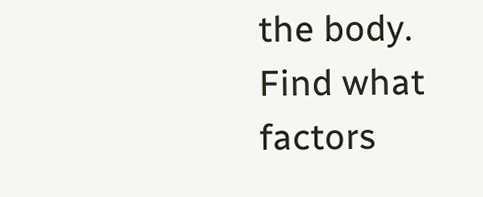the body. Find what factors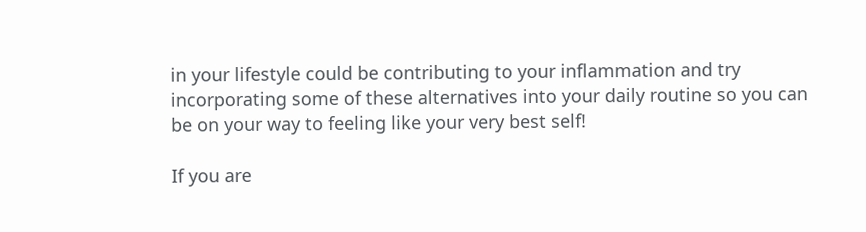in your lifestyle could be contributing to your inflammation and try incorporating some of these alternatives into your daily routine so you can be on your way to feeling like your very best self!

If you are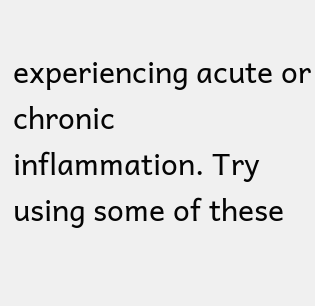experiencing acute or chronic inflammation. Try using some of these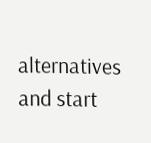alternatives and start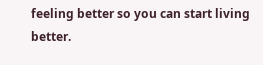feeling better so you can start living better.